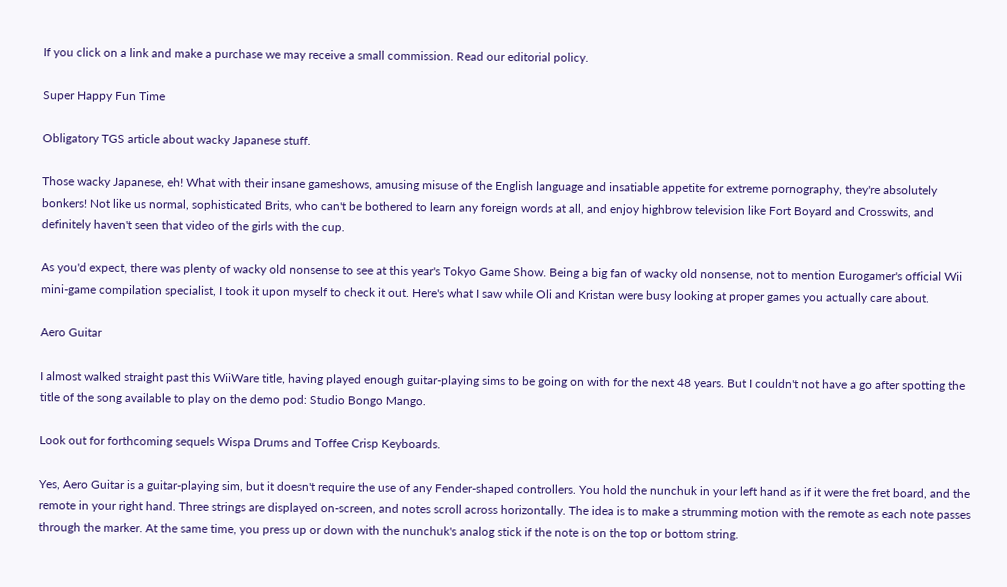If you click on a link and make a purchase we may receive a small commission. Read our editorial policy.

Super Happy Fun Time

Obligatory TGS article about wacky Japanese stuff.

Those wacky Japanese, eh! What with their insane gameshows, amusing misuse of the English language and insatiable appetite for extreme pornography, they're absolutely bonkers! Not like us normal, sophisticated Brits, who can't be bothered to learn any foreign words at all, and enjoy highbrow television like Fort Boyard and Crosswits, and definitely haven't seen that video of the girls with the cup.

As you'd expect, there was plenty of wacky old nonsense to see at this year's Tokyo Game Show. Being a big fan of wacky old nonsense, not to mention Eurogamer's official Wii mini-game compilation specialist, I took it upon myself to check it out. Here's what I saw while Oli and Kristan were busy looking at proper games you actually care about.

Aero Guitar

I almost walked straight past this WiiWare title, having played enough guitar-playing sims to be going on with for the next 48 years. But I couldn't not have a go after spotting the title of the song available to play on the demo pod: Studio Bongo Mango.

Look out for forthcoming sequels Wispa Drums and Toffee Crisp Keyboards.

Yes, Aero Guitar is a guitar-playing sim, but it doesn't require the use of any Fender-shaped controllers. You hold the nunchuk in your left hand as if it were the fret board, and the remote in your right hand. Three strings are displayed on-screen, and notes scroll across horizontally. The idea is to make a strumming motion with the remote as each note passes through the marker. At the same time, you press up or down with the nunchuk's analog stick if the note is on the top or bottom string.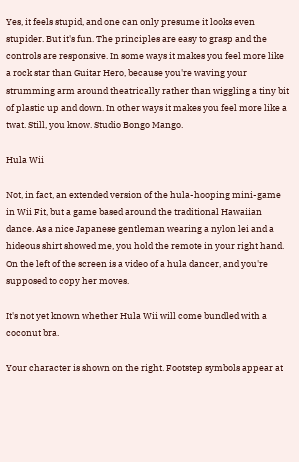Yes, it feels stupid, and one can only presume it looks even stupider. But it's fun. The principles are easy to grasp and the controls are responsive. In some ways it makes you feel more like a rock star than Guitar Hero, because you're waving your strumming arm around theatrically rather than wiggling a tiny bit of plastic up and down. In other ways it makes you feel more like a twat. Still, you know. Studio Bongo Mango.

Hula Wii

Not, in fact, an extended version of the hula-hooping mini-game in Wii Fit, but a game based around the traditional Hawaiian dance. As a nice Japanese gentleman wearing a nylon lei and a hideous shirt showed me, you hold the remote in your right hand. On the left of the screen is a video of a hula dancer, and you're supposed to copy her moves.

It's not yet known whether Hula Wii will come bundled with a coconut bra.

Your character is shown on the right. Footstep symbols appear at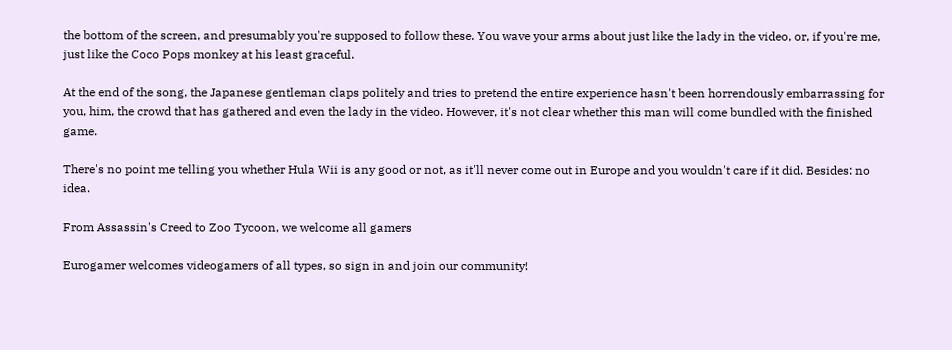the bottom of the screen, and presumably you're supposed to follow these. You wave your arms about just like the lady in the video, or, if you're me, just like the Coco Pops monkey at his least graceful.

At the end of the song, the Japanese gentleman claps politely and tries to pretend the entire experience hasn't been horrendously embarrassing for you, him, the crowd that has gathered and even the lady in the video. However, it's not clear whether this man will come bundled with the finished game.

There's no point me telling you whether Hula Wii is any good or not, as it'll never come out in Europe and you wouldn't care if it did. Besides: no idea.

From Assassin's Creed to Zoo Tycoon, we welcome all gamers

Eurogamer welcomes videogamers of all types, so sign in and join our community!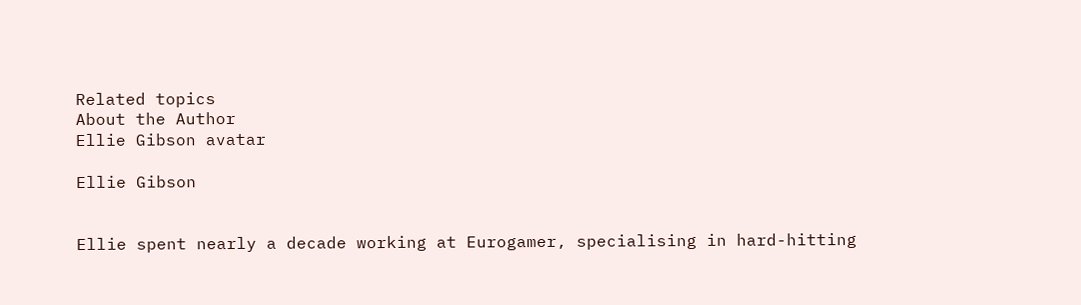Related topics
About the Author
Ellie Gibson avatar

Ellie Gibson


Ellie spent nearly a decade working at Eurogamer, specialising in hard-hitting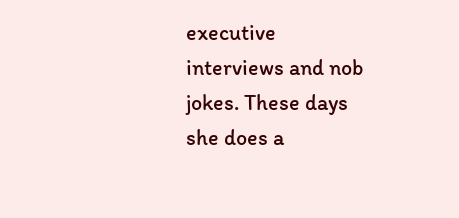executive interviews and nob jokes. These days she does a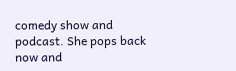comedy show and podcast. She pops back now and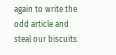again to write the odd article and steal our biscuits.